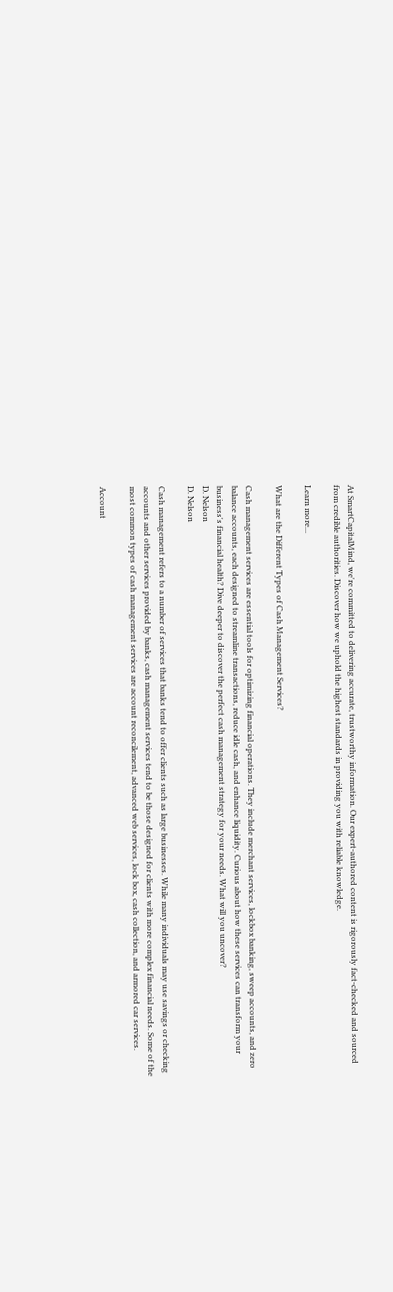At SmartCapitalMind, we're committed to delivering accurate, trustworthy information. Our expert-authored content is rigorously fact-checked and sourced from credible authorities. Discover how we uphold the highest standards in providing you with reliable knowledge.

Learn more...

What are the Different Types of Cash Management Services?

Cash management services are essential tools for optimizing financial operations. They include merchant services, lockbox banking, sweep accounts, and zero balance accounts, each designed to streamline transactions, reduce idle cash, and enhance liquidity. Curious about how these services can transform your business's financial health? Dive deeper to discover the perfect cash management strategy for your needs. What will you uncover?
D. Nelson
D. Nelson

Cash management refers to a number of services that banks tend to offer clients such as large businesses. While many individuals may use savings or checking accounts and other services provided by banks, cash management services tend to be those designed for clients with more complex financial needs. Some of the most common types of cash management services are account reconcilement, advanced web services, lock box, cash collection, and armored car services.

Account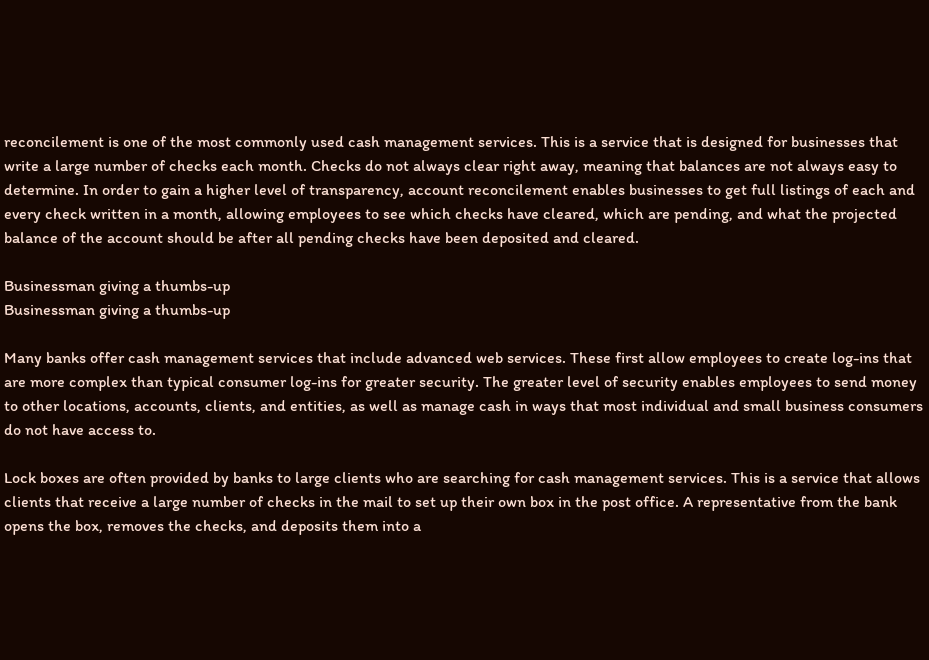reconcilement is one of the most commonly used cash management services. This is a service that is designed for businesses that write a large number of checks each month. Checks do not always clear right away, meaning that balances are not always easy to determine. In order to gain a higher level of transparency, account reconcilement enables businesses to get full listings of each and every check written in a month, allowing employees to see which checks have cleared, which are pending, and what the projected balance of the account should be after all pending checks have been deposited and cleared.

Businessman giving a thumbs-up
Businessman giving a thumbs-up

Many banks offer cash management services that include advanced web services. These first allow employees to create log-ins that are more complex than typical consumer log-ins for greater security. The greater level of security enables employees to send money to other locations, accounts, clients, and entities, as well as manage cash in ways that most individual and small business consumers do not have access to.

Lock boxes are often provided by banks to large clients who are searching for cash management services. This is a service that allows clients that receive a large number of checks in the mail to set up their own box in the post office. A representative from the bank opens the box, removes the checks, and deposits them into a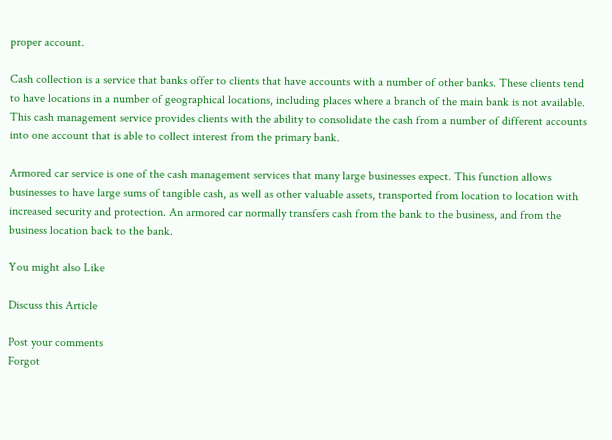proper account.

Cash collection is a service that banks offer to clients that have accounts with a number of other banks. These clients tend to have locations in a number of geographical locations, including places where a branch of the main bank is not available. This cash management service provides clients with the ability to consolidate the cash from a number of different accounts into one account that is able to collect interest from the primary bank.

Armored car service is one of the cash management services that many large businesses expect. This function allows businesses to have large sums of tangible cash, as well as other valuable assets, transported from location to location with increased security and protection. An armored car normally transfers cash from the bank to the business, and from the business location back to the bank.

You might also Like

Discuss this Article

Post your comments
Forgot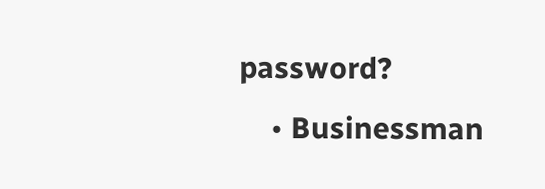password?
    • Businessman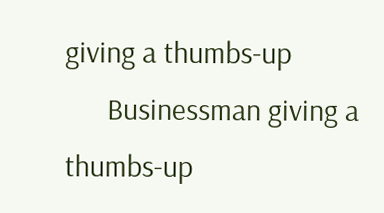giving a thumbs-up
      Businessman giving a thumbs-up